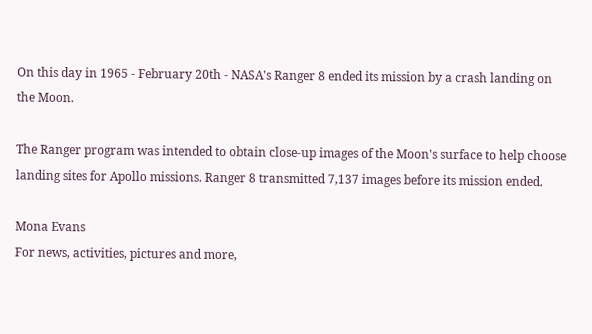On this day in 1965 - February 20th - NASA's Ranger 8 ended its mission by a crash landing on the Moon.

The Ranger program was intended to obtain close-up images of the Moon's surface to help choose landing sites for Apollo missions. Ranger 8 transmitted 7,137 images before its mission ended.

Mona Evans
For news, activities, pictures and more,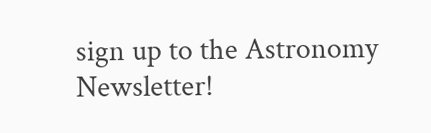sign up to the Astronomy Newsletter!